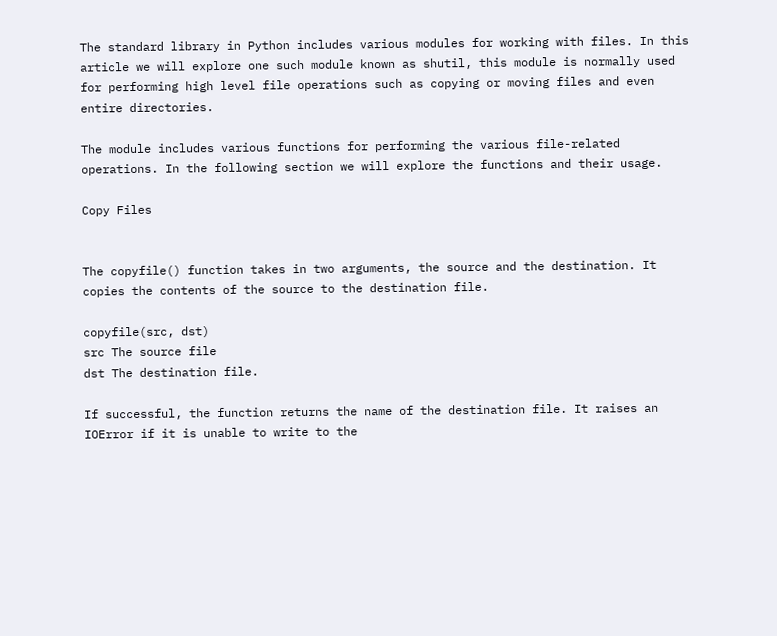The standard library in Python includes various modules for working with files. In this article we will explore one such module known as shutil, this module is normally used for performing high level file operations such as copying or moving files and even entire directories.

The module includes various functions for performing the various file-related operations. In the following section we will explore the functions and their usage.

Copy Files


The copyfile() function takes in two arguments, the source and the destination. It copies the contents of the source to the destination file.

copyfile(src, dst)
src The source file
dst The destination file.

If successful, the function returns the name of the destination file. It raises an IOError if it is unable to write to the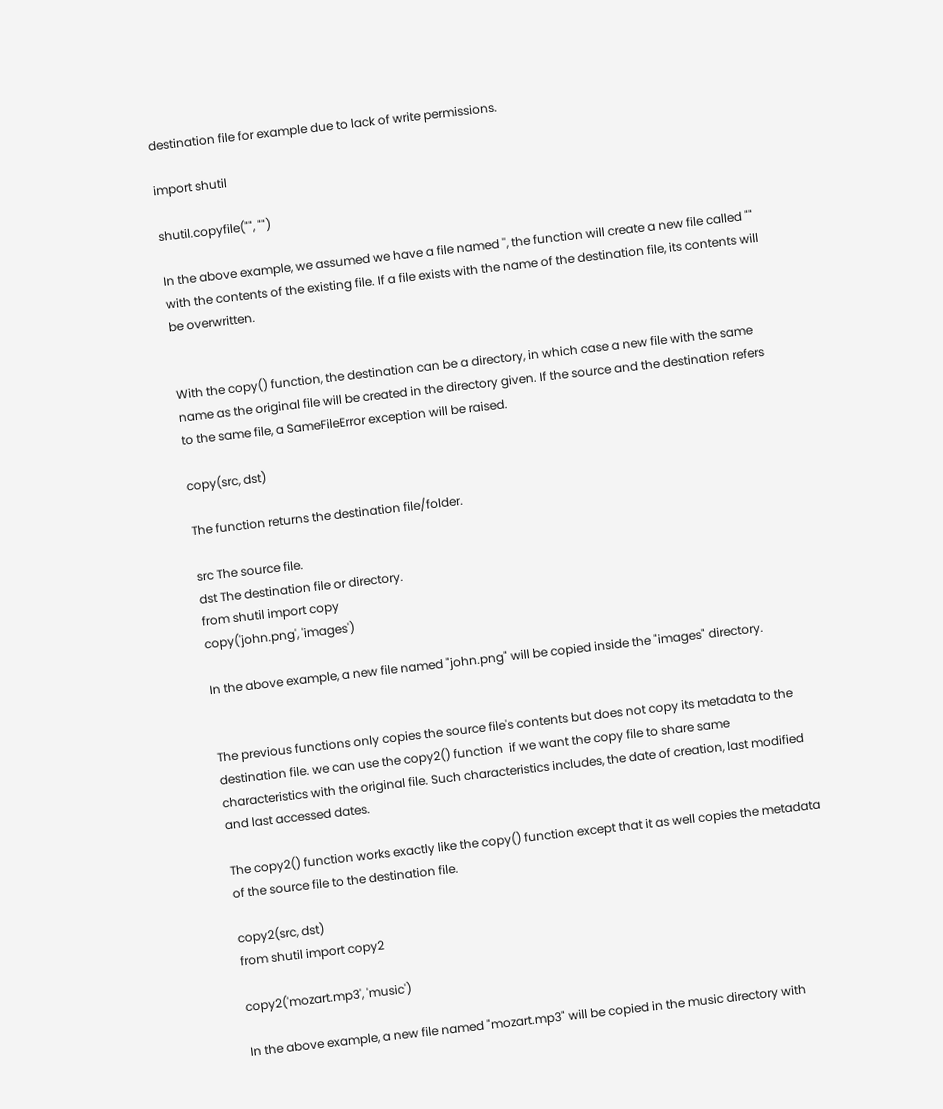destination file for example due to lack of write permissions.

import shutil

shutil.copyfile("", "")

In the above example, we assumed we have a file named '', the function will create a new file called "" with the contents of the existing file. If a file exists with the name of the destination file, its contents will be overwritten.


With the copy() function, the destination can be a directory, in which case a new file with the same name as the original file will be created in the directory given. If the source and the destination refers to the same file, a SameFileError exception will be raised.

copy(src, dst)

The function returns the destination file/folder.

src The source file.
dst The destination file or directory.
from shutil import copy
copy('john.png', 'images')

In the above example, a new file named "john.png" will be copied inside the "images" directory.


The previous functions only copies the source file's contents but does not copy its metadata to the destination file. we can use the copy2() function  if we want the copy file to share same characteristics with the original file. Such characteristics includes, the date of creation, last modified and last accessed dates.

The copy2() function works exactly like the copy() function except that it as well copies the metadata of the source file to the destination file.

copy2(src, dst)
from shutil import copy2

copy2('mozart.mp3', 'music')

In the above example, a new file named "mozart.mp3" will be copied in the music directory with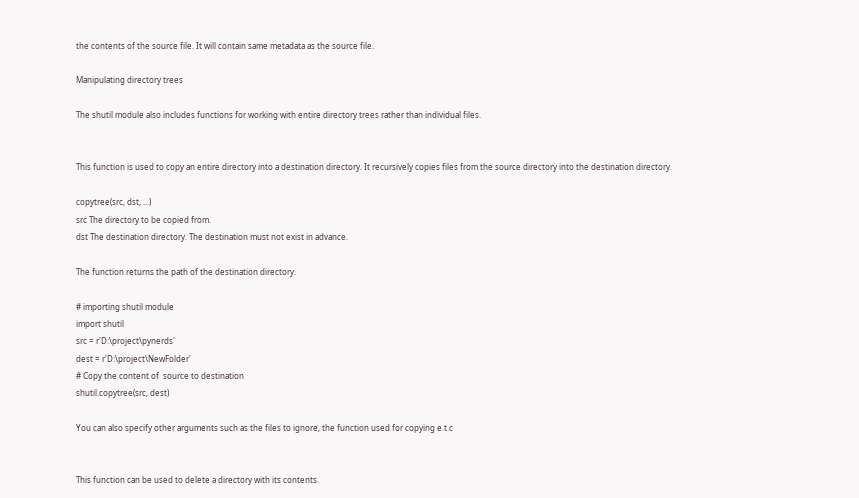the contents of the source file. It will contain same metadata as the source file.

Manipulating directory trees

The shutil module also includes functions for working with entire directory trees rather than individual files.


This function is used to copy an entire directory into a destination directory. It recursively copies files from the source directory into the destination directory.

copytree(src, dst, ...)
src The directory to be copied from.
dst The destination directory. The destination must not exist in advance.

The function returns the path of the destination directory.

# importing shutil module
import shutil
src = r'D:\project\pynerds'
dest = r'D:\project\NewFolder'
# Copy the content of  source to destination
shutil.copytree(src, dest)

You can also specify other arguments such as the files to ignore, the function used for copying e.t.c


This function can be used to delete a directory with its contents.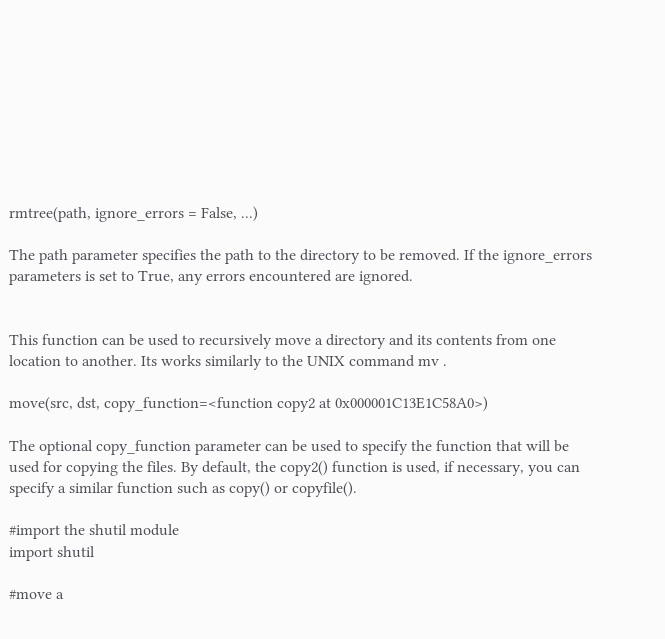rmtree(path, ignore_errors = False, ...)

The path parameter specifies the path to the directory to be removed. If the ignore_errors parameters is set to True, any errors encountered are ignored.


This function can be used to recursively move a directory and its contents from one location to another. Its works similarly to the UNIX command mv .

move(src, dst, copy_function=<function copy2 at 0x000001C13E1C58A0>)

The optional copy_function parameter can be used to specify the function that will be used for copying the files. By default, the copy2() function is used, if necessary, you can specify a similar function such as copy() or copyfile().

#import the shutil module
import shutil

#move a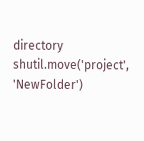directory
shutil.move('project', 'NewFolder')